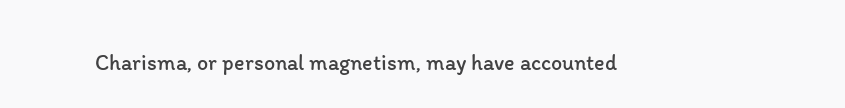Charisma, or personal magnetism, may have accounted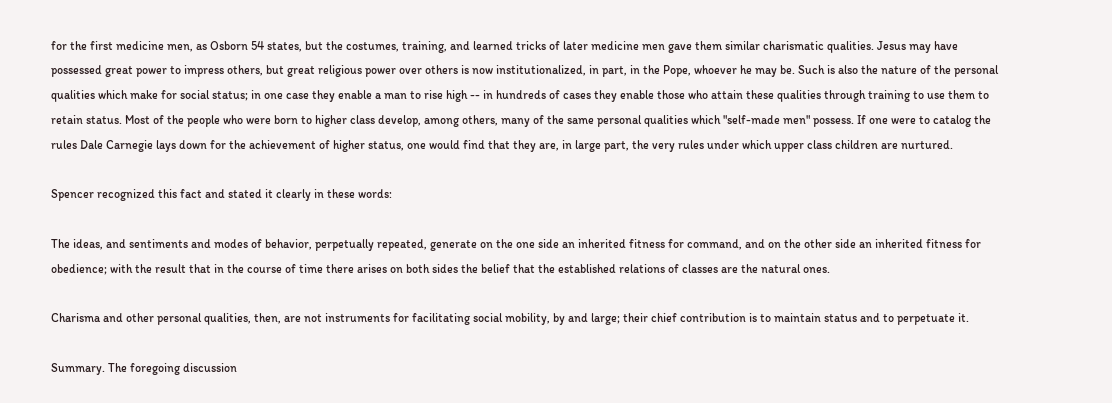for the first medicine men, as Osborn 54 states, but the costumes, training, and learned tricks of later medicine men gave them similar charismatic qualities. Jesus may have possessed great power to impress others, but great religious power over others is now institutionalized, in part, in the Pope, whoever he may be. Such is also the nature of the personal qualities which make for social status; in one case they enable a man to rise high -- in hundreds of cases they enable those who attain these qualities through training to use them to retain status. Most of the people who were born to higher class develop, among others, many of the same personal qualities which "self-made men" possess. If one were to catalog the rules Dale Carnegie lays down for the achievement of higher status, one would find that they are, in large part, the very rules under which upper class children are nurtured.

Spencer recognized this fact and stated it clearly in these words:

The ideas, and sentiments and modes of behavior, perpetually repeated, generate on the one side an inherited fitness for command, and on the other side an inherited fitness for obedience; with the result that in the course of time there arises on both sides the belief that the established relations of classes are the natural ones.

Charisma and other personal qualities, then, are not instruments for facilitating social mobility, by and large; their chief contribution is to maintain status and to perpetuate it.

Summary. The foregoing discussion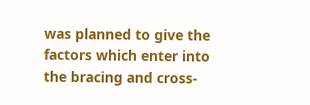was planned to give the factors which enter into the bracing and cross-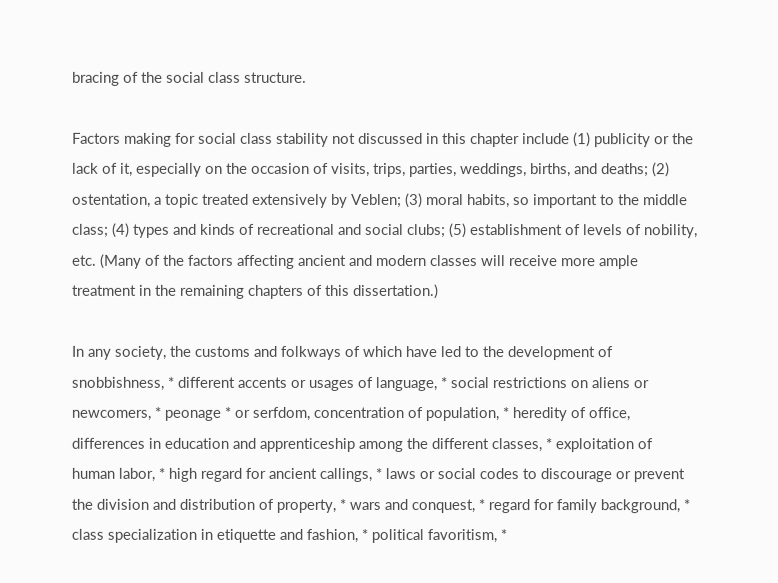bracing of the social class structure.

Factors making for social class stability not discussed in this chapter include (1) publicity or the lack of it, especially on the occasion of visits, trips, parties, weddings, births, and deaths; (2) ostentation, a topic treated extensively by Veblen; (3) moral habits, so important to the middle class; (4) types and kinds of recreational and social clubs; (5) establishment of levels of nobility, etc. (Many of the factors affecting ancient and modern classes will receive more ample treatment in the remaining chapters of this dissertation.)

In any society, the customs and folkways of which have led to the development of snobbishness, * different accents or usages of language, * social restrictions on aliens or newcomers, * peonage * or serfdom, concentration of population, * heredity of office, differences in education and apprenticeship among the different classes, * exploitation of human labor, * high regard for ancient callings, * laws or social codes to discourage or prevent the division and distribution of property, * wars and conquest, * regard for family background, * class specialization in etiquette and fashion, * political favoritism, *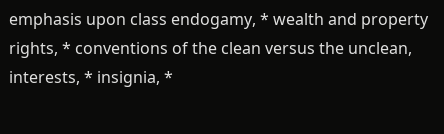emphasis upon class endogamy, * wealth and property rights, * conventions of the clean versus the unclean, interests, * insignia, *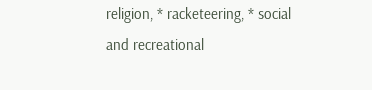religion, * racketeering, * social and recreational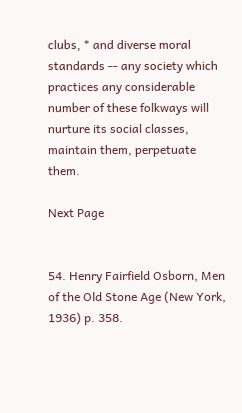clubs, * and diverse moral standards -- any society which practices any considerable number of these folkways will nurture its social classes, maintain them, perpetuate them.

Next Page


54. Henry Fairfield Osborn, Men of the Old Stone Age (New York, 1936) p. 358.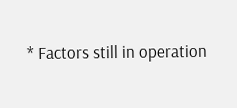* Factors still in operation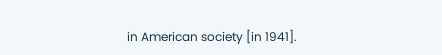in American society [in 1941].